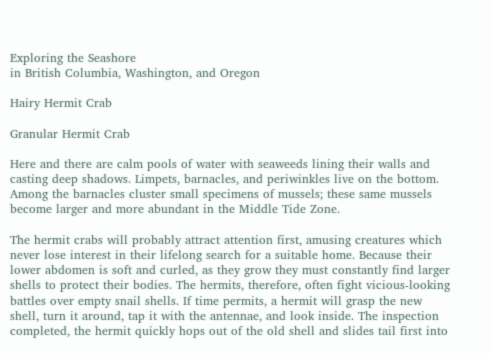Exploring the Seashore
in British Columbia, Washington, and Oregon

Hairy Hermit Crab

Granular Hermit Crab

Here and there are calm pools of water with seaweeds lining their walls and casting deep shadows. Limpets, barnacles, and periwinkles live on the bottom. Among the barnacles cluster small specimens of mussels; these same mussels become larger and more abundant in the Middle Tide Zone.

The hermit crabs will probably attract attention first, amusing creatures which never lose interest in their lifelong search for a suitable home. Because their lower abdomen is soft and curled, as they grow they must constantly find larger shells to protect their bodies. The hermits, therefore, often fight vicious-looking battles over empty snail shells. If time permits, a hermit will grasp the new shell, turn it around, tap it with the antennae, and look inside. The inspection completed, the hermit quickly hops out of the old shell and slides tail first into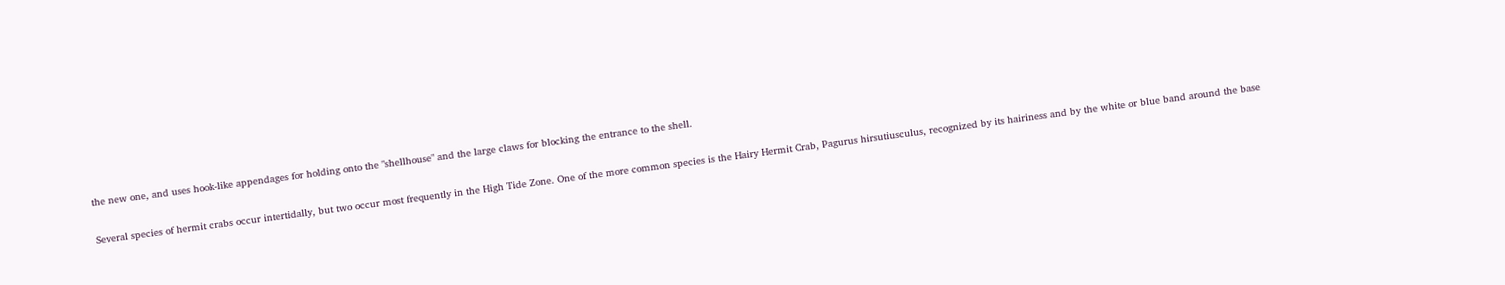the new one, and uses hook-like appendages for holding onto the "shellhouse" and the large claws for blocking the entrance to the shell.

Several species of hermit crabs occur intertidally, but two occur most frequently in the High Tide Zone. One of the more common species is the Hairy Hermit Crab, Pagurus hirsutiusculus, recognized by its hairiness and by the white or blue band around the base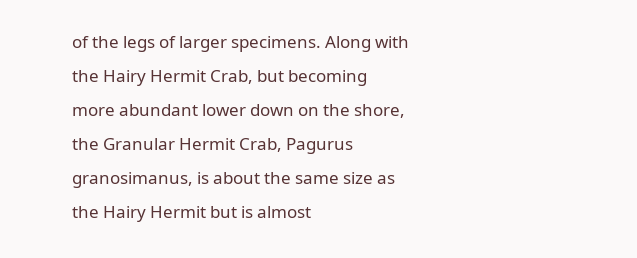of the legs of larger specimens. Along with the Hairy Hermit Crab, but becoming more abundant lower down on the shore, the Granular Hermit Crab, Pagurus granosimanus, is about the same size as the Hairy Hermit but is almost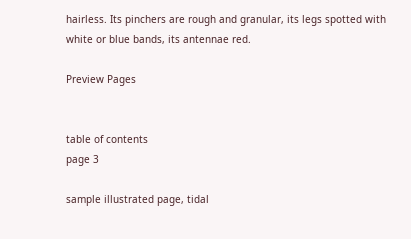hairless. Its pinchers are rough and granular, its legs spotted with white or blue bands, its antennae red.

Preview Pages


table of contents
page 3

sample illustrated page, tidal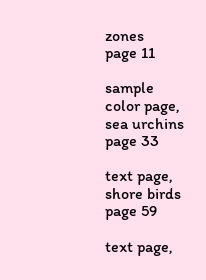zones
page 11

sample color page, sea urchins
page 33

text page, shore birds
page 59

text page,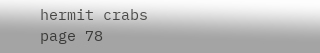hermit crabs
page 78